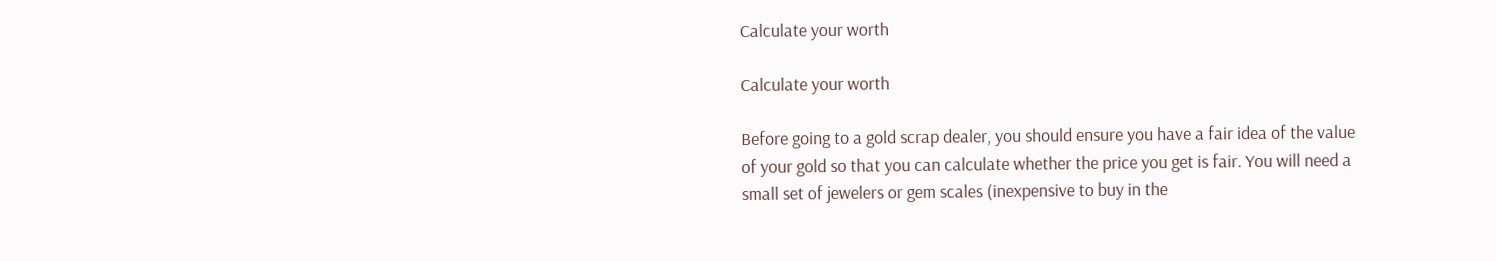Calculate your worth

Calculate your worth

Before going to a gold scrap dealer, you should ensure you have a fair idea of the value of your gold so that you can calculate whether the price you get is fair. You will need a small set of jewelers or gem scales (inexpensive to buy in the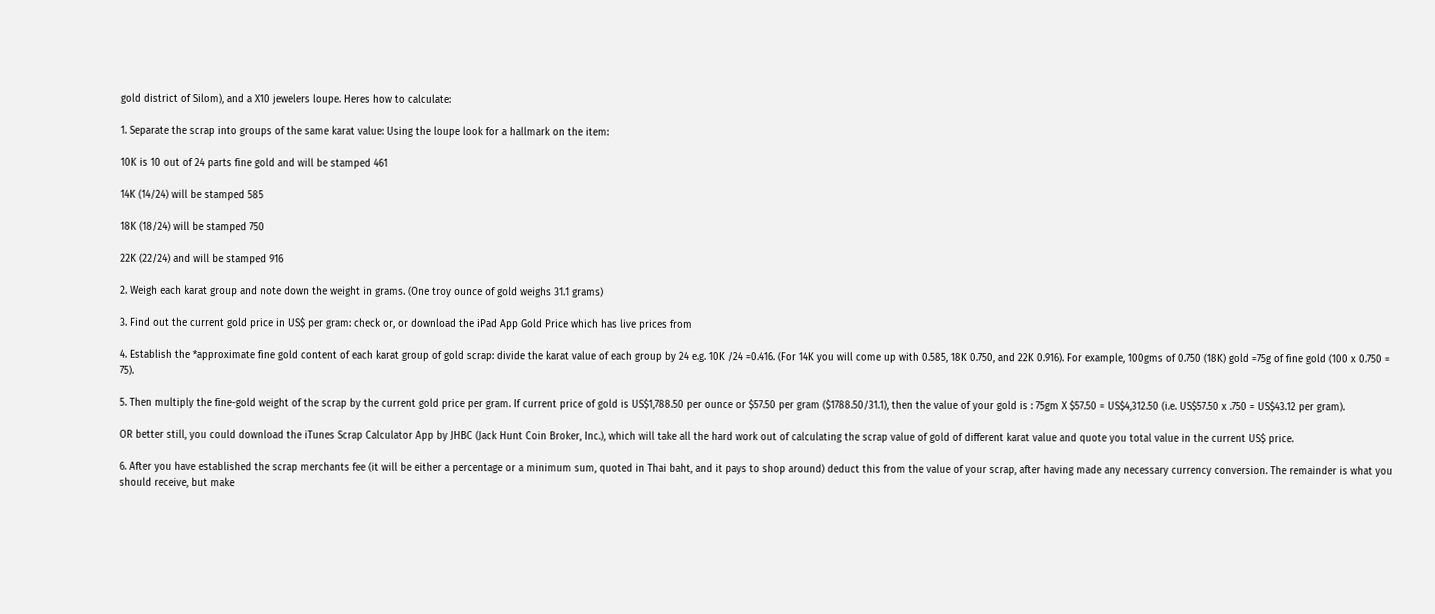gold district of Silom), and a X10 jewelers loupe. Heres how to calculate:

1. Separate the scrap into groups of the same karat value: Using the loupe look for a hallmark on the item:

10K is 10 out of 24 parts fine gold and will be stamped 461

14K (14/24) will be stamped 585

18K (18/24) will be stamped 750

22K (22/24) and will be stamped 916

2. Weigh each karat group and note down the weight in grams. (One troy ounce of gold weighs 31.1 grams)

3. Find out the current gold price in US$ per gram: check or, or download the iPad App Gold Price which has live prices from

4. Establish the *approximate fine gold content of each karat group of gold scrap: divide the karat value of each group by 24 e.g. 10K /24 =0.416. (For 14K you will come up with 0.585, 18K 0.750, and 22K 0.916). For example, 100gms of 0.750 (18K) gold =75g of fine gold (100 x 0.750 = 75).

5. Then multiply the fine-gold weight of the scrap by the current gold price per gram. If current price of gold is US$1,788.50 per ounce or $57.50 per gram ($1788.50/31.1), then the value of your gold is : 75gm X $57.50 = US$4,312.50 (i.e. US$57.50 x .750 = US$43.12 per gram).

OR better still, you could download the iTunes Scrap Calculator App by JHBC (Jack Hunt Coin Broker, Inc.), which will take all the hard work out of calculating the scrap value of gold of different karat value and quote you total value in the current US$ price.

6. After you have established the scrap merchants fee (it will be either a percentage or a minimum sum, quoted in Thai baht, and it pays to shop around) deduct this from the value of your scrap, after having made any necessary currency conversion. The remainder is what you should receive, but make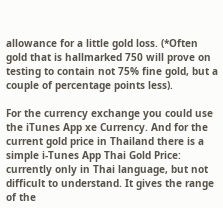allowance for a little gold loss. (*Often gold that is hallmarked 750 will prove on testing to contain not 75% fine gold, but a couple of percentage points less).

For the currency exchange you could use the iTunes App xe Currency. And for the current gold price in Thailand there is a simple i-Tunes App Thai Gold Price: currently only in Thai language, but not difficult to understand. It gives the range of the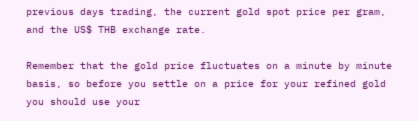previous days trading, the current gold spot price per gram, and the US$ THB exchange rate.

Remember that the gold price fluctuates on a minute by minute basis, so before you settle on a price for your refined gold you should use your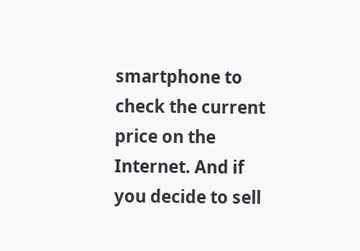smartphone to check the current price on the Internet. And if you decide to sell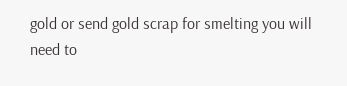gold or send gold scrap for smelting you will need to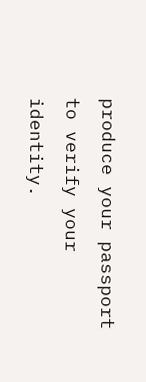produce your passport to verify your identity.